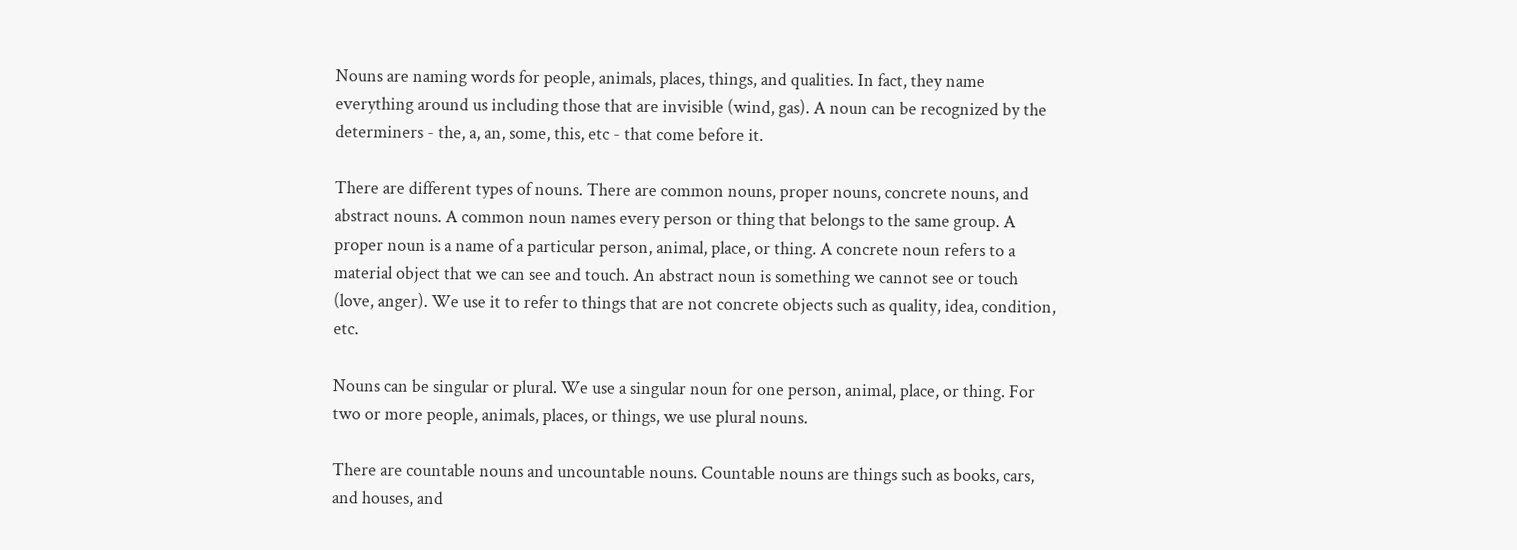Nouns are naming words for people, animals, places, things, and qualities. In fact, they name everything around us including those that are invisible (wind, gas). A noun can be recognized by the determiners - the, a, an, some, this, etc - that come before it.

There are different types of nouns. There are common nouns, proper nouns, concrete nouns, and abstract nouns. A common noun names every person or thing that belongs to the same group. A proper noun is a name of a particular person, animal, place, or thing. A concrete noun refers to a material object that we can see and touch. An abstract noun is something we cannot see or touch (love, anger). We use it to refer to things that are not concrete objects such as quality, idea, condition, etc.

Nouns can be singular or plural. We use a singular noun for one person, animal, place, or thing. For two or more people, animals, places, or things, we use plural nouns.

There are countable nouns and uncountable nouns. Countable nouns are things such as books, cars, and houses, and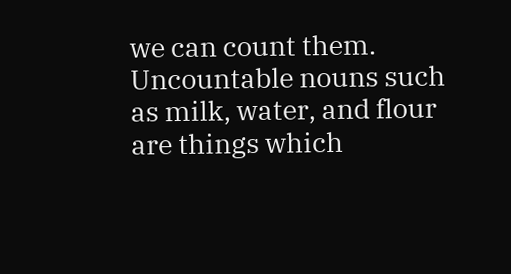we can count them. Uncountable nouns such as milk, water, and flour are things which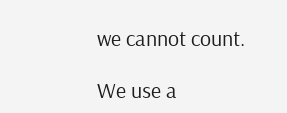we cannot count.

We use a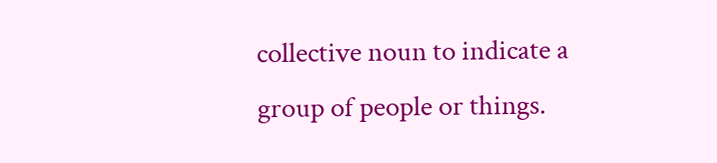collective noun to indicate a group of people or things.